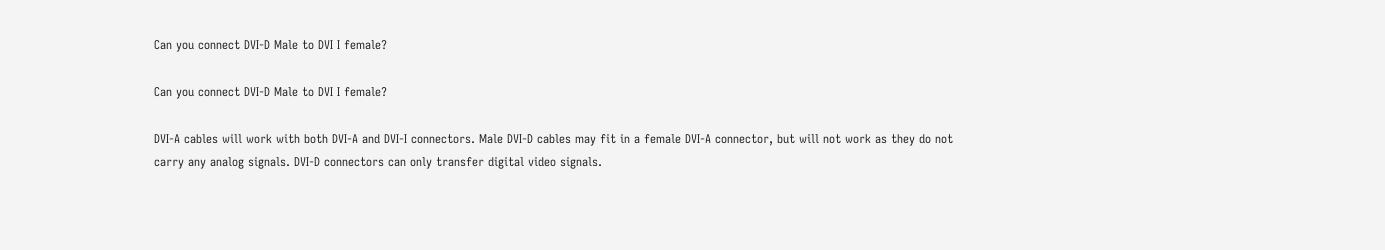Can you connect DVI-D Male to DVI I female?

Can you connect DVI-D Male to DVI I female?

DVI-A cables will work with both DVI-A and DVI-I connectors. Male DVI-D cables may fit in a female DVI-A connector, but will not work as they do not carry any analog signals. DVI-D connectors can only transfer digital video signals.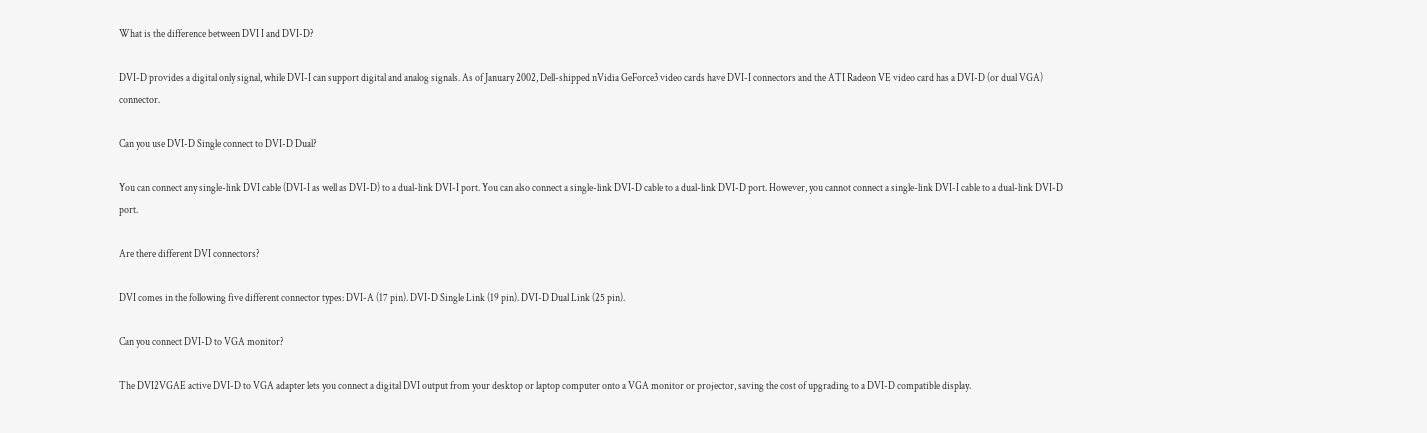What is the difference between DVI I and DVI-D?

DVI-D provides a digital only signal, while DVI-I can support digital and analog signals. As of January 2002, Dell-shipped nVidia GeForce3 video cards have DVI-I connectors and the ATI Radeon VE video card has a DVI-D (or dual VGA) connector.

Can you use DVI-D Single connect to DVI-D Dual?

You can connect any single-link DVI cable (DVI-I as well as DVI-D) to a dual-link DVI-I port. You can also connect a single-link DVI-D cable to a dual-link DVI-D port. However, you cannot connect a single-link DVI-I cable to a dual-link DVI-D port.

Are there different DVI connectors?

DVI comes in the following five different connector types: DVI-A (17 pin). DVI-D Single Link (19 pin). DVI-D Dual Link (25 pin).

Can you connect DVI-D to VGA monitor?

The DVI2VGAE active DVI-D to VGA adapter lets you connect a digital DVI output from your desktop or laptop computer onto a VGA monitor or projector, saving the cost of upgrading to a DVI-D compatible display.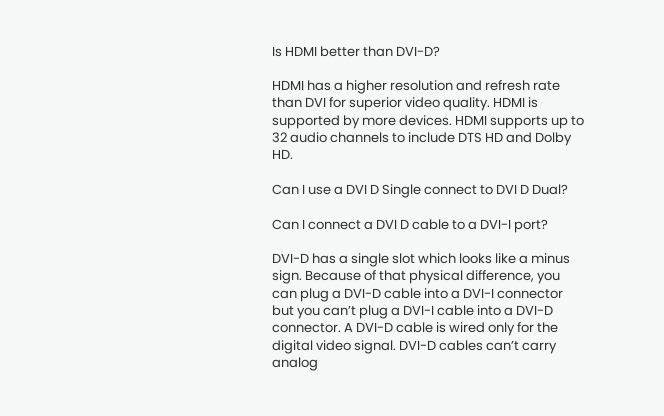Is HDMI better than DVI-D?

HDMI has a higher resolution and refresh rate than DVI for superior video quality. HDMI is supported by more devices. HDMI supports up to 32 audio channels to include DTS HD and Dolby HD.

Can I use a DVI D Single connect to DVI D Dual?

Can I connect a DVI D cable to a DVI-I port?

DVI-D has a single slot which looks like a minus sign. Because of that physical difference, you can plug a DVI-D cable into a DVI-I connector but you can’t plug a DVI-I cable into a DVI-D connector. A DVI-D cable is wired only for the digital video signal. DVI-D cables can’t carry analog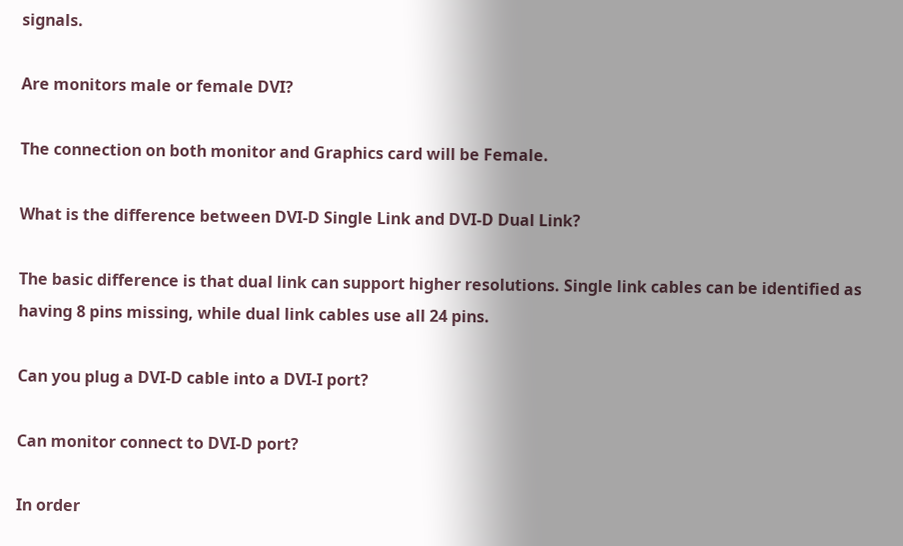signals.

Are monitors male or female DVI?

The connection on both monitor and Graphics card will be Female.

What is the difference between DVI-D Single Link and DVI-D Dual Link?

The basic difference is that dual link can support higher resolutions. Single link cables can be identified as having 8 pins missing, while dual link cables use all 24 pins.

Can you plug a DVI-D cable into a DVI-I port?

Can monitor connect to DVI-D port?

In order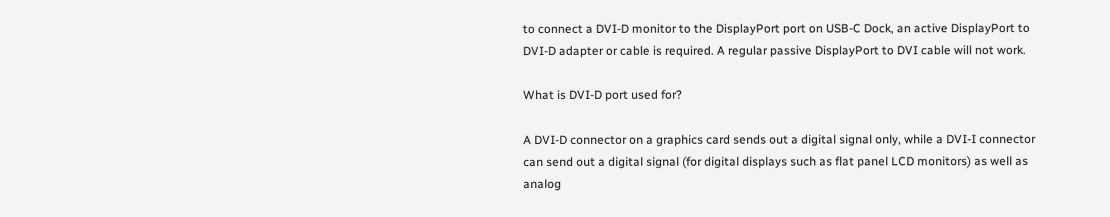to connect a DVI-D monitor to the DisplayPort port on USB-C Dock, an active DisplayPort to DVI-D adapter or cable is required. A regular passive DisplayPort to DVI cable will not work.

What is DVI-D port used for?

A DVI-D connector on a graphics card sends out a digital signal only, while a DVI-I connector can send out a digital signal (for digital displays such as flat panel LCD monitors) as well as analog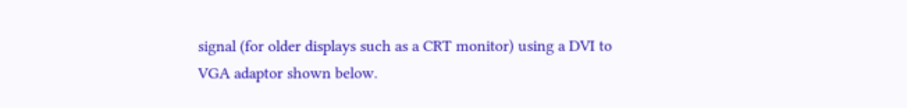signal (for older displays such as a CRT monitor) using a DVI to VGA adaptor shown below.